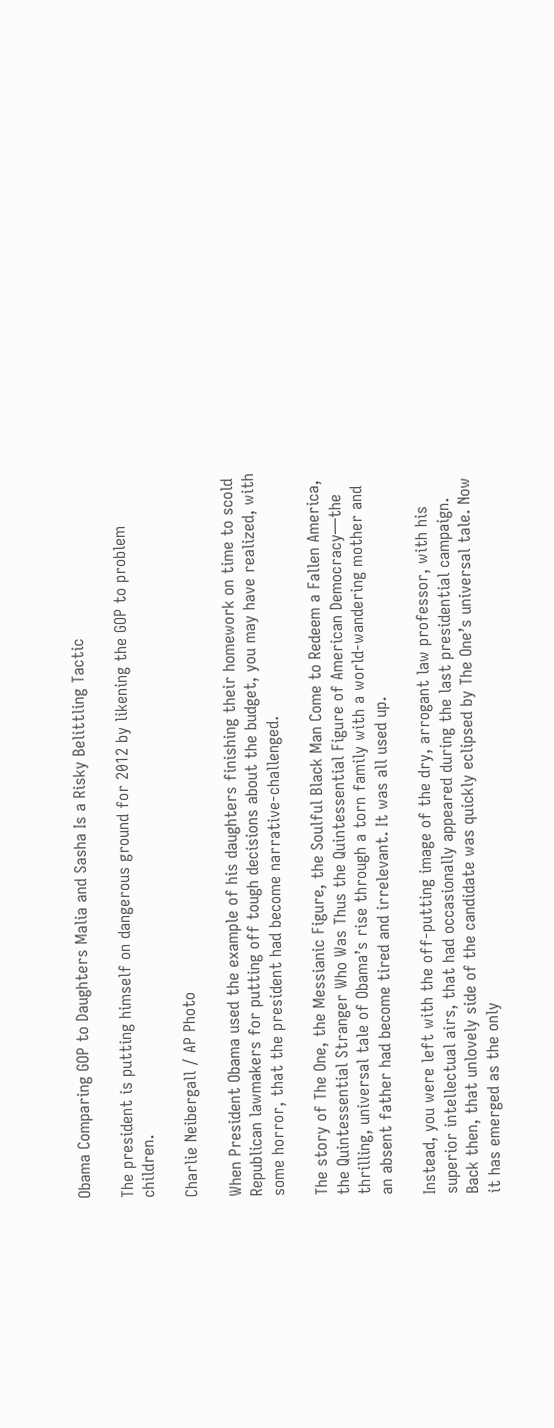Obama Comparing GOP to Daughters Malia and Sasha Is a Risky Belittling Tactic

The president is putting himself on dangerous ground for 2012 by likening the GOP to problem children.

Charlie Neibergall / AP Photo

When President Obama used the example of his daughters finishing their homework on time to scold Republican lawmakers for putting off tough decisions about the budget, you may have realized, with some horror, that the president had become narrative-challenged.

The story of The One, the Messianic Figure, the Soulful Black Man Come to Redeem a Fallen America, the Quintessential Stranger Who Was Thus the Quintessential Figure of American Democracy—the thrilling, universal tale of Obama’s rise through a torn family with a world-wandering mother and an absent father had become tired and irrelevant. It was all used up.

Instead, you were left with the off-putting image of the dry, arrogant law professor, with his superior intellectual airs, that had occasionally appeared during the last presidential campaign. Back then, that unlovely side of the candidate was quickly eclipsed by The One’s universal tale. Now it has emerged as the only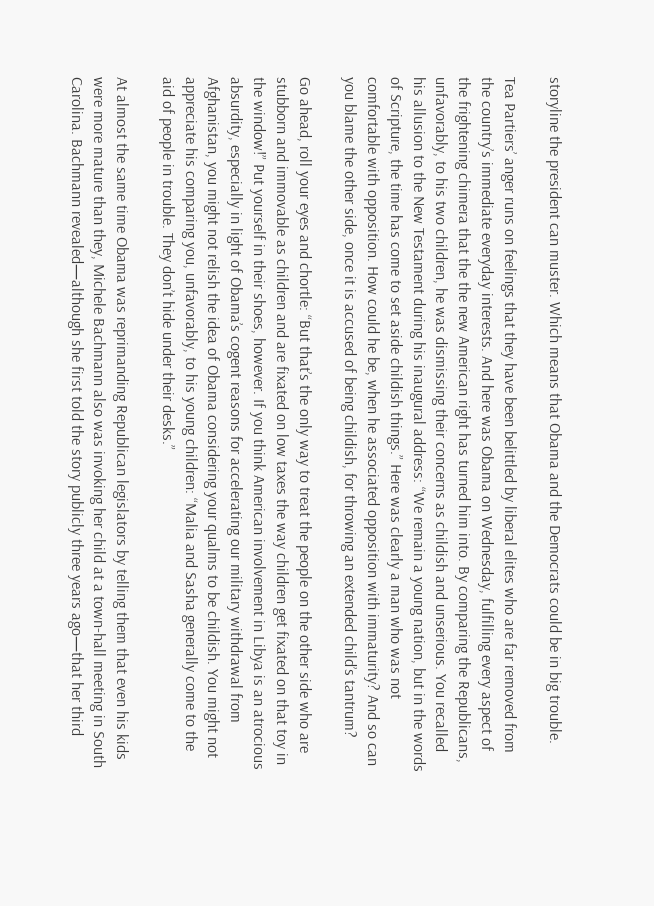storyline the president can muster. Which means that Obama and the Democrats could be in big trouble.

Tea Partiers’ anger runs on feelings that they have been belittled by liberal elites who are far removed from the country’s immediate everyday interests. And here was Obama on Wednesday, fulfilling every aspect of the frightening chimera that the the new American right has turned him into. By comparing the Republicans, unfavorably, to his two children, he was dismissing their concerns as childish and unserious. You recalled his allusion to the New Testament during his inaugural address: “We remain a young nation, but in the words of Scripture, the time has come to set aside childish things.” Here was clearly a man who was not comfortable with opposition. How could he be, when he associated opposition with immaturity? And so can you blame the other side, once it is accused of being childish, for throwing an extended child’s tantrum?

Go ahead, roll your eyes and chortle: “But that’s the only way to treat the people on the other side who are stubborn and immovable as children and are fixated on low taxes the way children get fixated on that toy in the window!” Put yourself in their shoes, however. If you think American involvement in Libya is an atrocious absurdity, especially in light of Obama’s cogent reasons for accelerating our military withdrawal from Afghanistan, you might not relish the idea of Obama considering your qualms to be childish. You might not appreciate his comparing you, unfavorably, to his young children: “Malia and Sasha generally come to the aid of people in trouble. They don’t hide under their desks.”

At almost the same time Obama was reprimanding Republican legislators by telling them that even his kids were more mature than they, Michele Bachmann also was invoking her child at a town-hall meeting in South Carolina. Bachmann revealed—although she first told the story publicly three years ago—that her third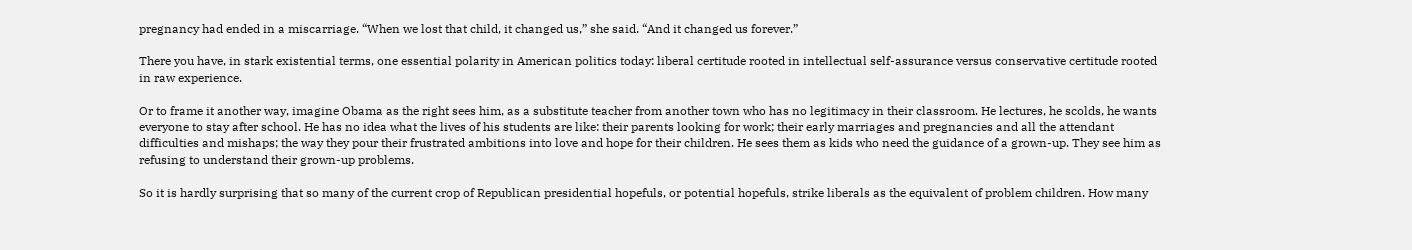pregnancy had ended in a miscarriage. “When we lost that child, it changed us,” she said. “And it changed us forever.”

There you have, in stark existential terms, one essential polarity in American politics today: liberal certitude rooted in intellectual self-assurance versus conservative certitude rooted in raw experience.

Or to frame it another way, imagine Obama as the right sees him, as a substitute teacher from another town who has no legitimacy in their classroom. He lectures, he scolds, he wants everyone to stay after school. He has no idea what the lives of his students are like: their parents looking for work; their early marriages and pregnancies and all the attendant difficulties and mishaps; the way they pour their frustrated ambitions into love and hope for their children. He sees them as kids who need the guidance of a grown-up. They see him as refusing to understand their grown-up problems.

So it is hardly surprising that so many of the current crop of Republican presidential hopefuls, or potential hopefuls, strike liberals as the equivalent of problem children. How many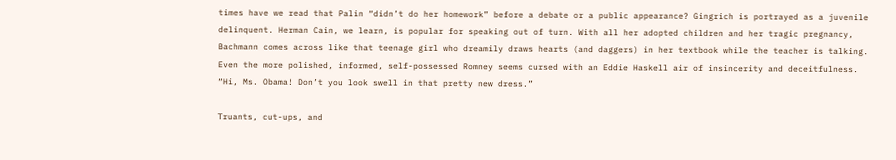times have we read that Palin “didn’t do her homework” before a debate or a public appearance? Gingrich is portrayed as a juvenile delinquent. Herman Cain, we learn, is popular for speaking out of turn. With all her adopted children and her tragic pregnancy, Bachmann comes across like that teenage girl who dreamily draws hearts (and daggers) in her textbook while the teacher is talking. Even the more polished, informed, self-possessed Romney seems cursed with an Eddie Haskell air of insincerity and deceitfulness. “Hi, Ms. Obama! Don’t you look swell in that pretty new dress.”

Truants, cut-ups, and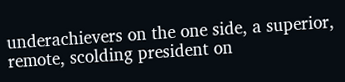underachievers on the one side, a superior, remote, scolding president on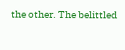the other. The belittled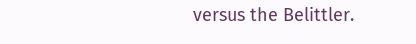versus the Belittler.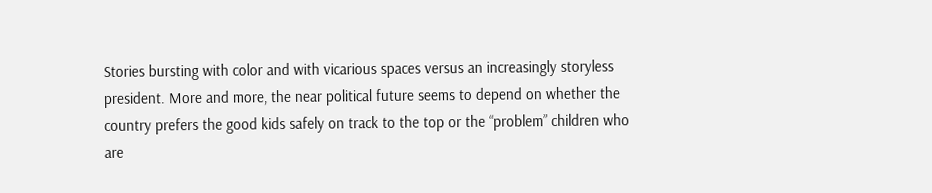Stories bursting with color and with vicarious spaces versus an increasingly storyless president. More and more, the near political future seems to depend on whether the country prefers the good kids safely on track to the top or the “problem” children who are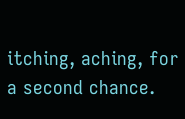itching, aching, for a second chance.